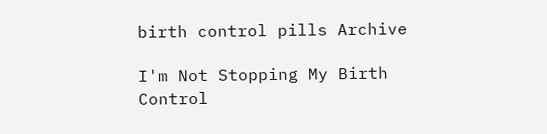birth control pills Archive

I'm Not Stopping My Birth Control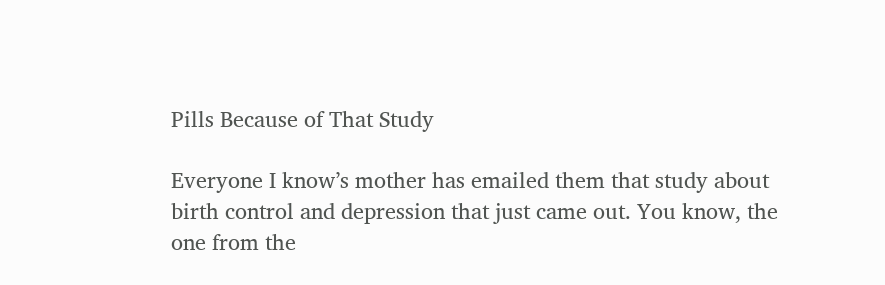Pills Because of That Study

Everyone I know’s mother has emailed them that study about birth control and depression that just came out. You know, the one from the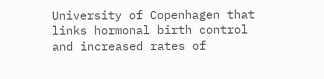University of Copenhagen that links hormonal birth control and increased rates of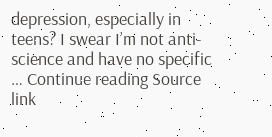depression, especially in teens? I swear I’m not anti-science and have no specific … Continue reading Source link